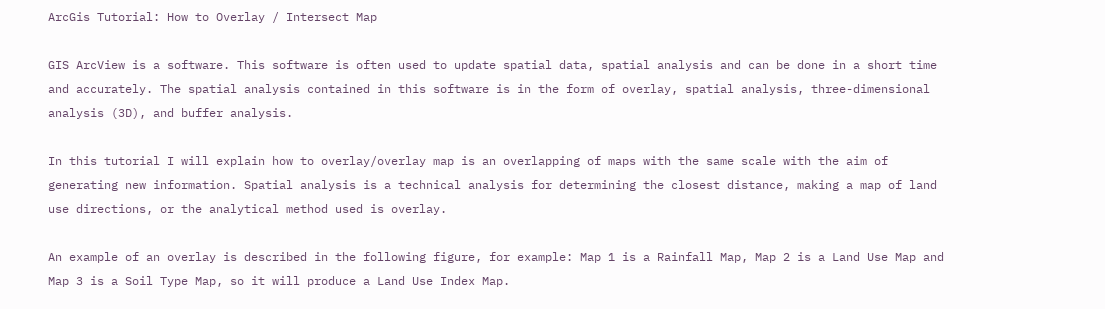ArcGis Tutorial: How to Overlay / Intersect Map

GIS ArcView is a software. This software is often used to update spatial data, spatial analysis and can be done in a short time and accurately. The spatial analysis contained in this software is in the form of overlay, spatial analysis, three-dimensional analysis (3D), and buffer analysis.

In this tutorial I will explain how to overlay/overlay map is an overlapping of maps with the same scale with the aim of generating new information. Spatial analysis is a technical analysis for determining the closest distance, making a map of land use directions, or the analytical method used is overlay.

An example of an overlay is described in the following figure, for example: Map 1 is a Rainfall Map, Map 2 is a Land Use Map and Map 3 is a Soil Type Map, so it will produce a Land Use Index Map.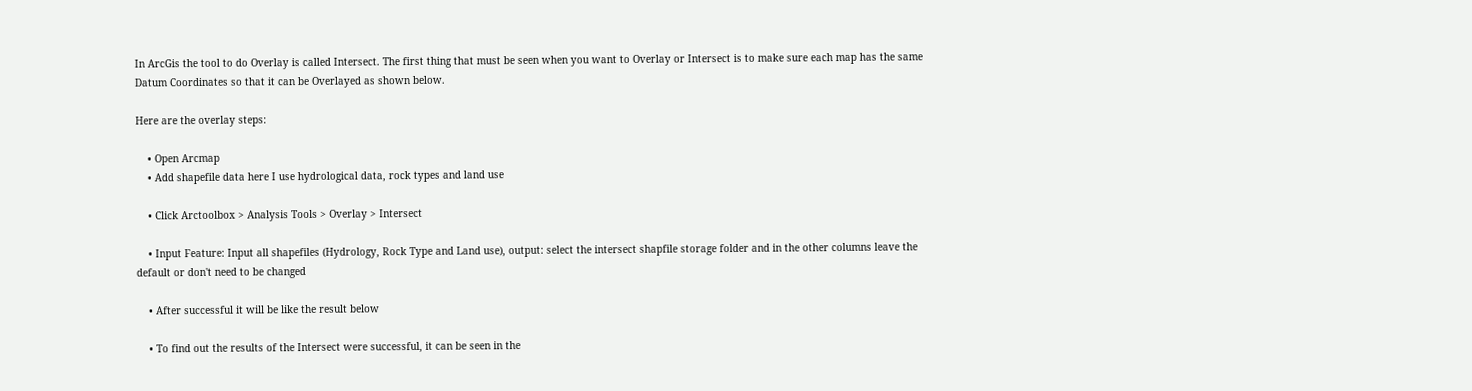In ArcGis the tool to do Overlay is called Intersect. The first thing that must be seen when you want to Overlay or Intersect is to make sure each map has the same Datum Coordinates so that it can be Overlayed as shown below.

Here are the overlay steps:

    • Open Arcmap
    • Add shapefile data here I use hydrological data, rock types and land use

    • Click Arctoolbox > Analysis Tools > Overlay > Intersect

    • Input Feature: Input all shapefiles (Hydrology, Rock Type and Land use), output: select the intersect shapfile storage folder and in the other columns leave the default or don't need to be changed

    • After successful it will be like the result below

    • To find out the results of the Intersect were successful, it can be seen in the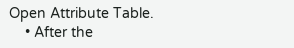Open Attribute Table.
    • After the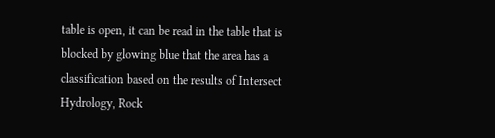table is open, it can be read in the table that is blocked by glowing blue that the area has a classification based on the results of Intersect Hydrology, Rock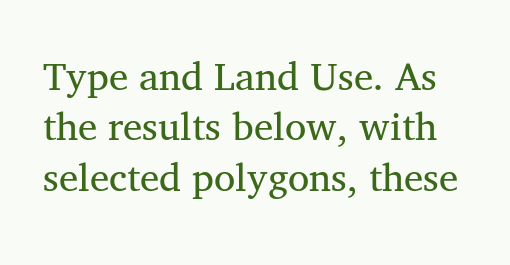Type and Land Use. As the results below, with selected polygons, these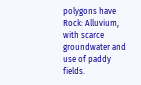polygons have Rock: Alluvium, with scarce groundwater and use of paddy fields.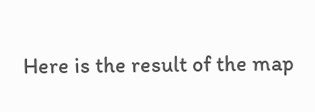Here is the result of the map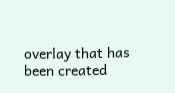overlay that has been created